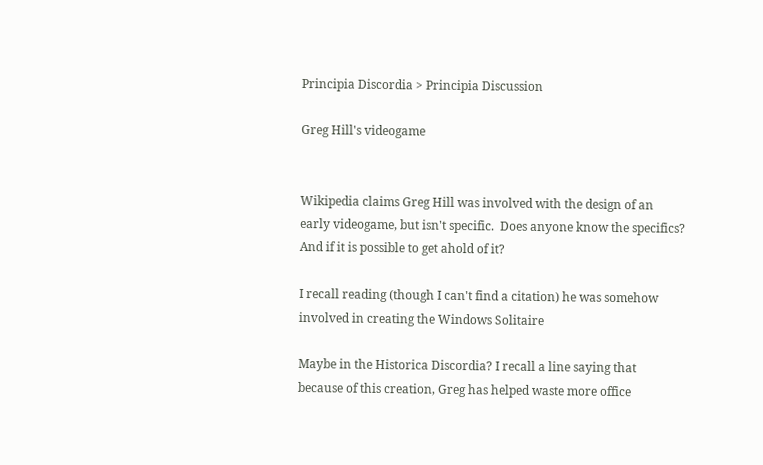Principia Discordia > Principia Discussion

Greg Hill's videogame


Wikipedia claims Greg Hill was involved with the design of an early videogame, but isn't specific.  Does anyone know the specifics?  And if it is possible to get ahold of it?

I recall reading (though I can't find a citation) he was somehow involved in creating the Windows Solitaire

Maybe in the Historica Discordia? I recall a line saying that because of this creation, Greg has helped waste more office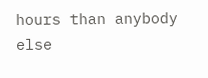hours than anybody else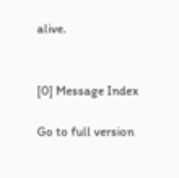alive.


[0] Message Index

Go to full version